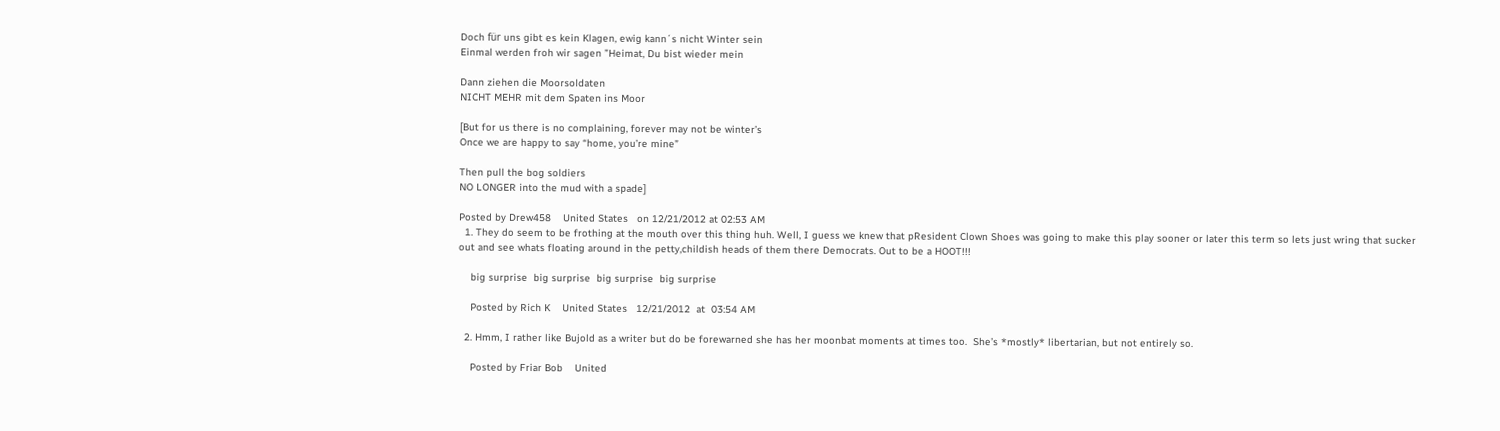Doch für uns gibt es kein Klagen, ewig kann´s nicht Winter sein
Einmal werden froh wir sagen ”Heimat, Du bist wieder mein

Dann ziehen die Moorsoldaten
NICHT MEHR mit dem Spaten ins Moor

[But for us there is no complaining, forever may not be winter’s
Once we are happy to say “home, you’re mine”

Then pull the bog soldiers
NO LONGER into the mud with a spade]

Posted by Drew458    United States   on 12/21/2012 at 02:53 AM
  1. They do seem to be frothing at the mouth over this thing huh. Well, I guess we knew that pResident Clown Shoes was going to make this play sooner or later this term so lets just wring that sucker out and see whats floating around in the petty,childish heads of them there Democrats. Out to be a HOOT!!!

    big surprise  big surprise  big surprise  big surprise

    Posted by Rich K    United States   12/21/2012  at  03:54 AM

  2. Hmm, I rather like Bujold as a writer but do be forewarned she has her moonbat moments at times too.  She’s *mostly* libertarian, but not entirely so.

    Posted by Friar Bob    United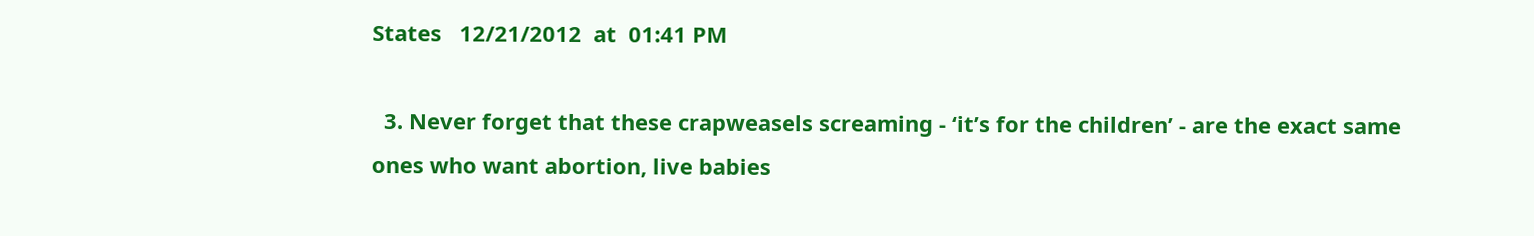States   12/21/2012  at  01:41 PM

  3. Never forget that these crapweasels screaming - ‘it’s for the children’ - are the exact same ones who want abortion, live babies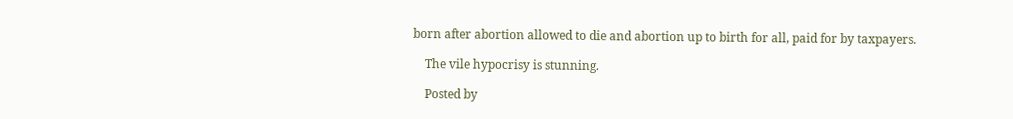born after abortion allowed to die and abortion up to birth for all, paid for by taxpayers.

    The vile hypocrisy is stunning.

    Posted by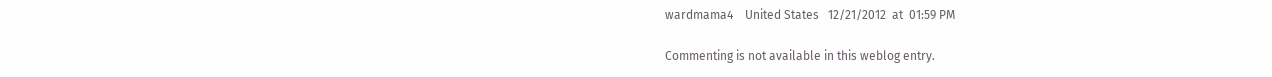wardmama4    United States   12/21/2012  at  01:59 PM

Commenting is not available in this weblog entry.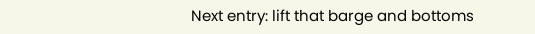Next entry: lift that barge and bottoms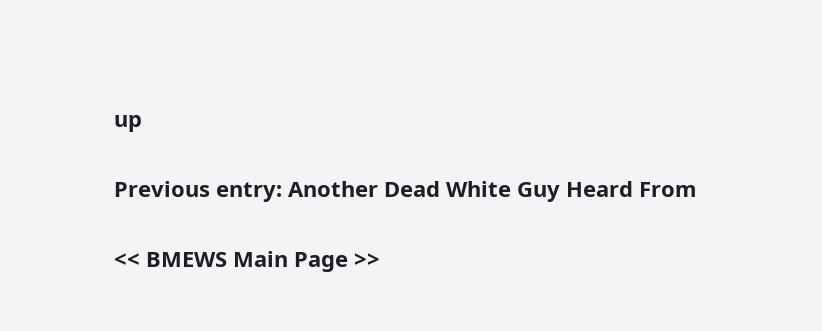up

Previous entry: Another Dead White Guy Heard From

<< BMEWS Main Page >>